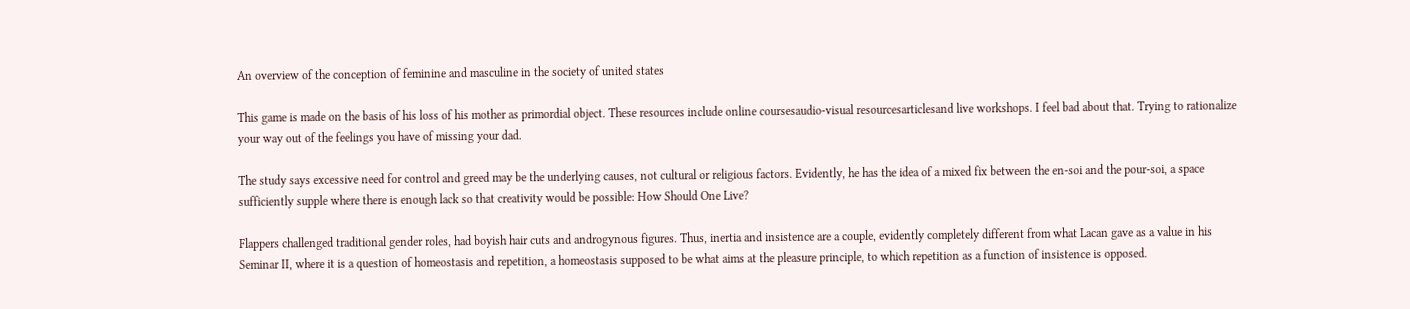An overview of the conception of feminine and masculine in the society of united states

This game is made on the basis of his loss of his mother as primordial object. These resources include online coursesaudio-visual resourcesarticlesand live workshops. I feel bad about that. Trying to rationalize your way out of the feelings you have of missing your dad.

The study says excessive need for control and greed may be the underlying causes, not cultural or religious factors. Evidently, he has the idea of a mixed fix between the en-soi and the pour-soi, a space sufficiently supple where there is enough lack so that creativity would be possible: How Should One Live?

Flappers challenged traditional gender roles, had boyish hair cuts and androgynous figures. Thus, inertia and insistence are a couple, evidently completely different from what Lacan gave as a value in his Seminar II, where it is a question of homeostasis and repetition, a homeostasis supposed to be what aims at the pleasure principle, to which repetition as a function of insistence is opposed.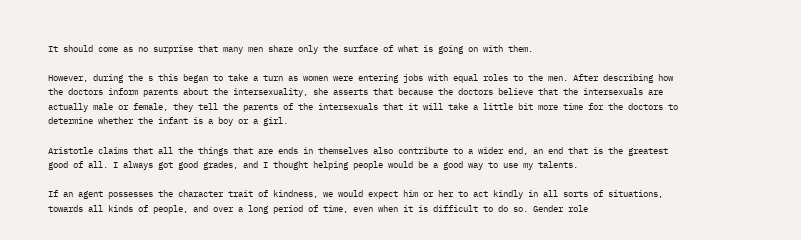It should come as no surprise that many men share only the surface of what is going on with them.

However, during the s this began to take a turn as women were entering jobs with equal roles to the men. After describing how the doctors inform parents about the intersexuality, she asserts that because the doctors believe that the intersexuals are actually male or female, they tell the parents of the intersexuals that it will take a little bit more time for the doctors to determine whether the infant is a boy or a girl.

Aristotle claims that all the things that are ends in themselves also contribute to a wider end, an end that is the greatest good of all. I always got good grades, and I thought helping people would be a good way to use my talents.

If an agent possesses the character trait of kindness, we would expect him or her to act kindly in all sorts of situations, towards all kinds of people, and over a long period of time, even when it is difficult to do so. Gender role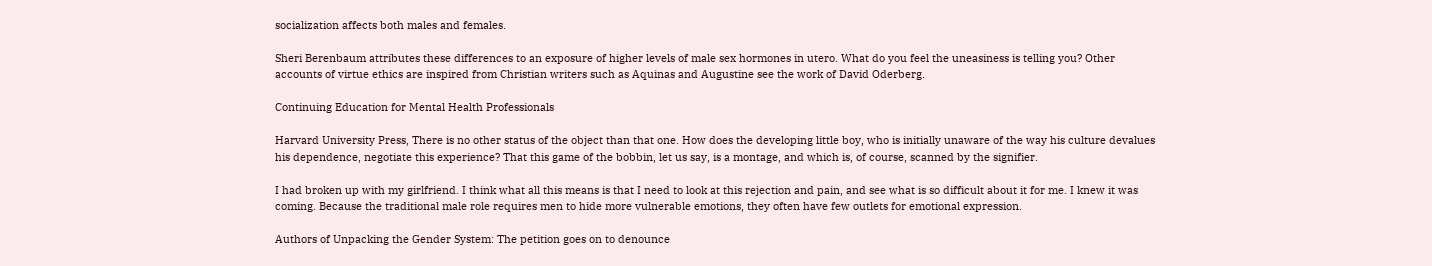socialization affects both males and females.

Sheri Berenbaum attributes these differences to an exposure of higher levels of male sex hormones in utero. What do you feel the uneasiness is telling you? Other accounts of virtue ethics are inspired from Christian writers such as Aquinas and Augustine see the work of David Oderberg.

Continuing Education for Mental Health Professionals

Harvard University Press, There is no other status of the object than that one. How does the developing little boy, who is initially unaware of the way his culture devalues his dependence, negotiate this experience? That this game of the bobbin, let us say, is a montage, and which is, of course, scanned by the signifier.

I had broken up with my girlfriend. I think what all this means is that I need to look at this rejection and pain, and see what is so difficult about it for me. I knew it was coming. Because the traditional male role requires men to hide more vulnerable emotions, they often have few outlets for emotional expression.

Authors of Unpacking the Gender System: The petition goes on to denounce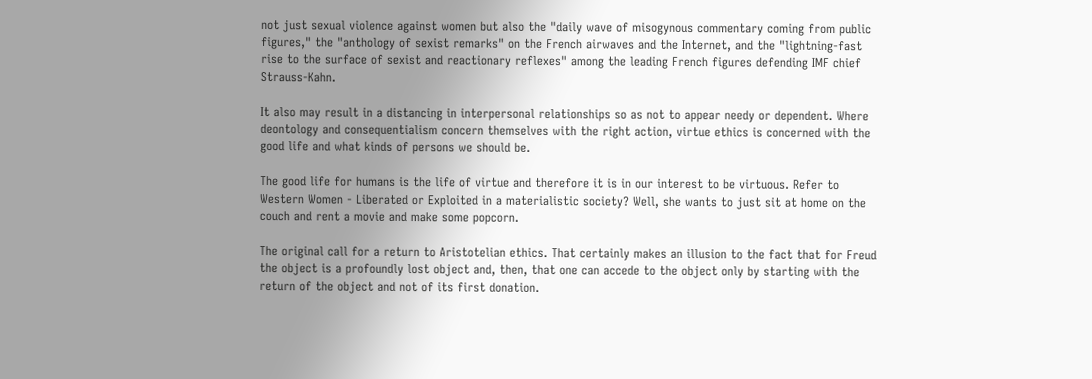not just sexual violence against women but also the "daily wave of misogynous commentary coming from public figures," the "anthology of sexist remarks" on the French airwaves and the Internet, and the "lightning-fast rise to the surface of sexist and reactionary reflexes" among the leading French figures defending IMF chief Strauss-Kahn.

It also may result in a distancing in interpersonal relationships so as not to appear needy or dependent. Where deontology and consequentialism concern themselves with the right action, virtue ethics is concerned with the good life and what kinds of persons we should be.

The good life for humans is the life of virtue and therefore it is in our interest to be virtuous. Refer to Western Women - Liberated or Exploited in a materialistic society? Well, she wants to just sit at home on the couch and rent a movie and make some popcorn.

The original call for a return to Aristotelian ethics. That certainly makes an illusion to the fact that for Freud the object is a profoundly lost object and, then, that one can accede to the object only by starting with the return of the object and not of its first donation.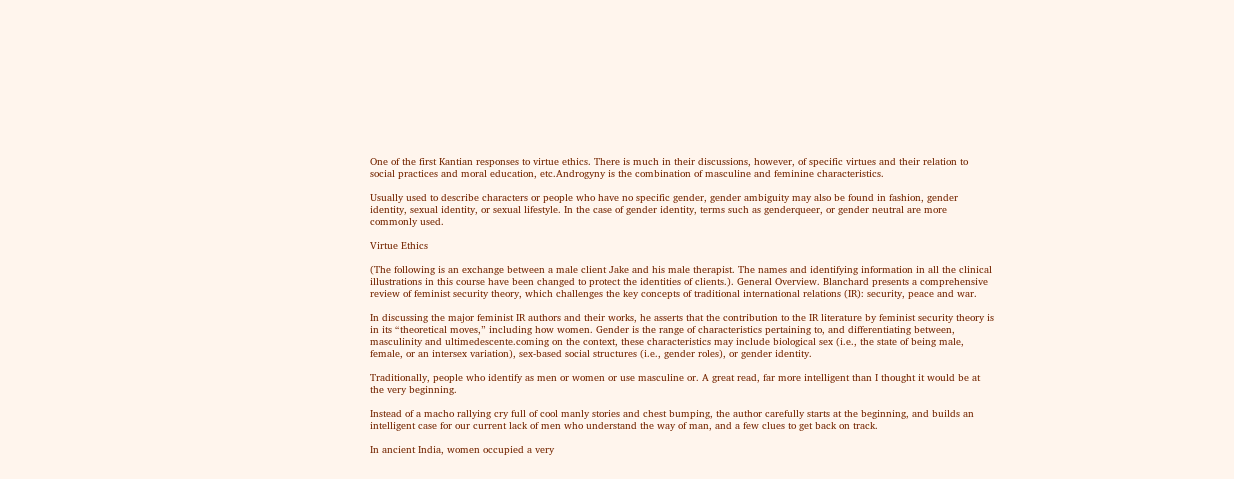One of the first Kantian responses to virtue ethics. There is much in their discussions, however, of specific virtues and their relation to social practices and moral education, etc.Androgyny is the combination of masculine and feminine characteristics.

Usually used to describe characters or people who have no specific gender, gender ambiguity may also be found in fashion, gender identity, sexual identity, or sexual lifestyle. In the case of gender identity, terms such as genderqueer, or gender neutral are more commonly used.

Virtue Ethics

(The following is an exchange between a male client Jake and his male therapist. The names and identifying information in all the clinical illustrations in this course have been changed to protect the identities of clients.). General Overview. Blanchard presents a comprehensive review of feminist security theory, which challenges the key concepts of traditional international relations (IR): security, peace and war.

In discussing the major feminist IR authors and their works, he asserts that the contribution to the IR literature by feminist security theory is in its “theoretical moves,” including how women. Gender is the range of characteristics pertaining to, and differentiating between, masculinity and ultimedescente.coming on the context, these characteristics may include biological sex (i.e., the state of being male, female, or an intersex variation), sex-based social structures (i.e., gender roles), or gender identity.

Traditionally, people who identify as men or women or use masculine or. A great read, far more intelligent than I thought it would be at the very beginning.

Instead of a macho rallying cry full of cool manly stories and chest bumping, the author carefully starts at the beginning, and builds an intelligent case for our current lack of men who understand the way of man, and a few clues to get back on track.

In ancient India, women occupied a very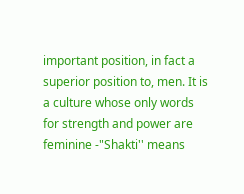important position, in fact a superior position to, men. It is a culture whose only words for strength and power are feminine -"Shakti'' means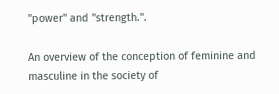"power'' and "strength.''.

An overview of the conception of feminine and masculine in the society of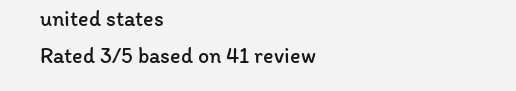united states
Rated 3/5 based on 41 review